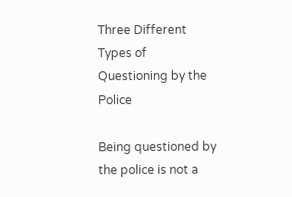Three Different Types of Questioning by the Police

Being questioned by the police is not a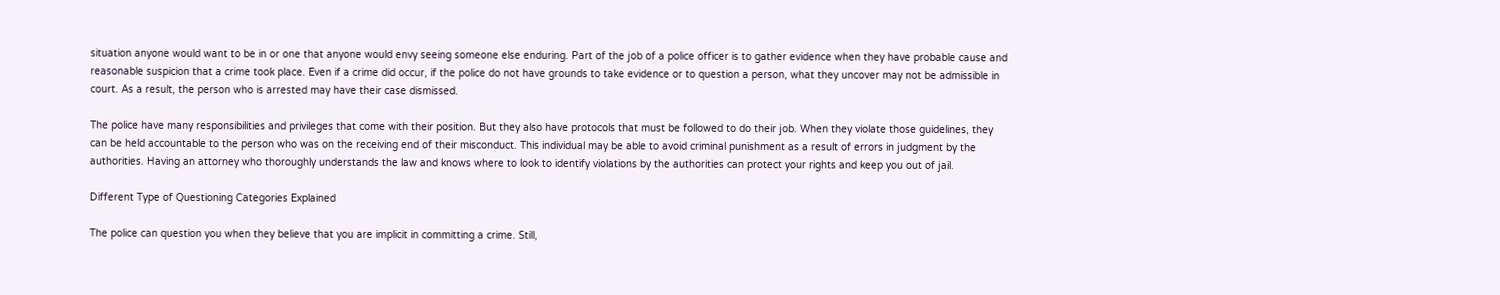situation anyone would want to be in or one that anyone would envy seeing someone else enduring. Part of the job of a police officer is to gather evidence when they have probable cause and reasonable suspicion that a crime took place. Even if a crime did occur, if the police do not have grounds to take evidence or to question a person, what they uncover may not be admissible in court. As a result, the person who is arrested may have their case dismissed.

The police have many responsibilities and privileges that come with their position. But they also have protocols that must be followed to do their job. When they violate those guidelines, they can be held accountable to the person who was on the receiving end of their misconduct. This individual may be able to avoid criminal punishment as a result of errors in judgment by the authorities. Having an attorney who thoroughly understands the law and knows where to look to identify violations by the authorities can protect your rights and keep you out of jail.

Different Type of Questioning Categories Explained

The police can question you when they believe that you are implicit in committing a crime. Still,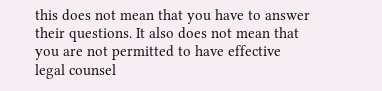this does not mean that you have to answer their questions. It also does not mean that you are not permitted to have effective legal counsel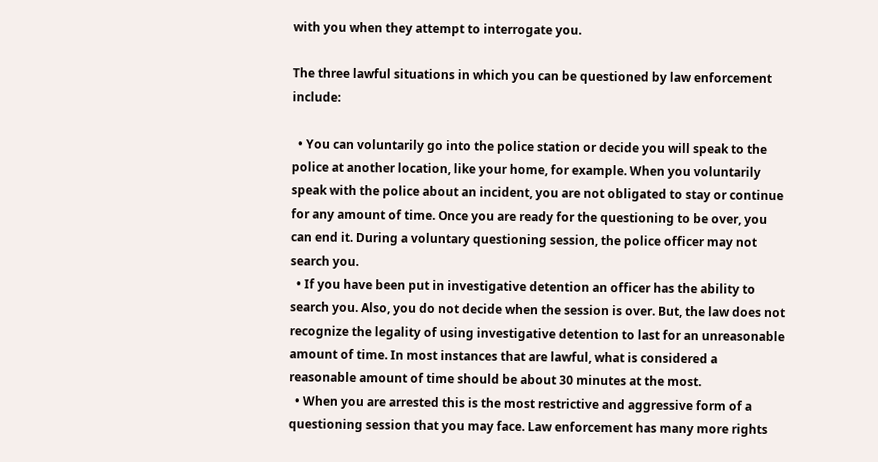with you when they attempt to interrogate you.

The three lawful situations in which you can be questioned by law enforcement include:

  • You can voluntarily go into the police station or decide you will speak to the police at another location, like your home, for example. When you voluntarily speak with the police about an incident, you are not obligated to stay or continue for any amount of time. Once you are ready for the questioning to be over, you can end it. During a voluntary questioning session, the police officer may not search you.
  • If you have been put in investigative detention an officer has the ability to search you. Also, you do not decide when the session is over. But, the law does not recognize the legality of using investigative detention to last for an unreasonable amount of time. In most instances that are lawful, what is considered a reasonable amount of time should be about 30 minutes at the most.
  • When you are arrested this is the most restrictive and aggressive form of a questioning session that you may face. Law enforcement has many more rights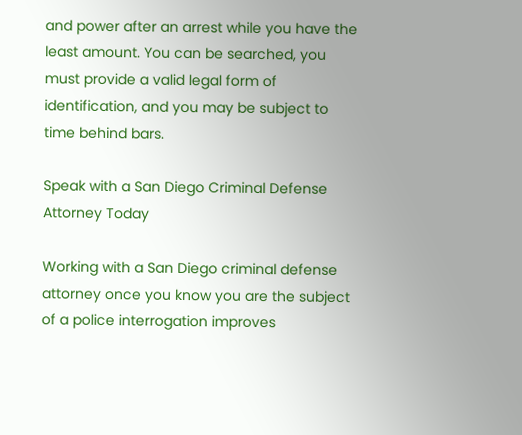and power after an arrest while you have the least amount. You can be searched, you must provide a valid legal form of identification, and you may be subject to time behind bars.

Speak with a San Diego Criminal Defense Attorney Today

Working with a San Diego criminal defense attorney once you know you are the subject of a police interrogation improves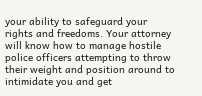your ability to safeguard your rights and freedoms. Your attorney will know how to manage hostile police officers attempting to throw their weight and position around to intimidate you and get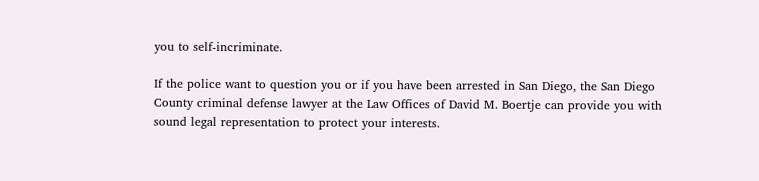you to self-incriminate.

If the police want to question you or if you have been arrested in San Diego, the San Diego County criminal defense lawyer at the Law Offices of David M. Boertje can provide you with sound legal representation to protect your interests.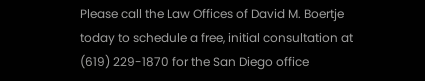Please call the Law Offices of David M. Boertje today to schedule a free, initial consultation at (619) 229-1870 for the San Diego office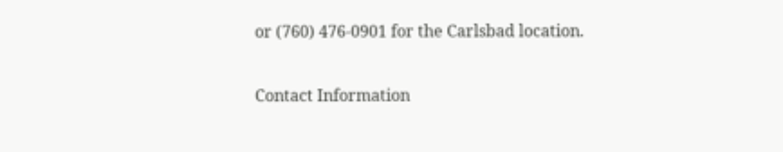or (760) 476-0901 for the Carlsbad location.

Contact Information